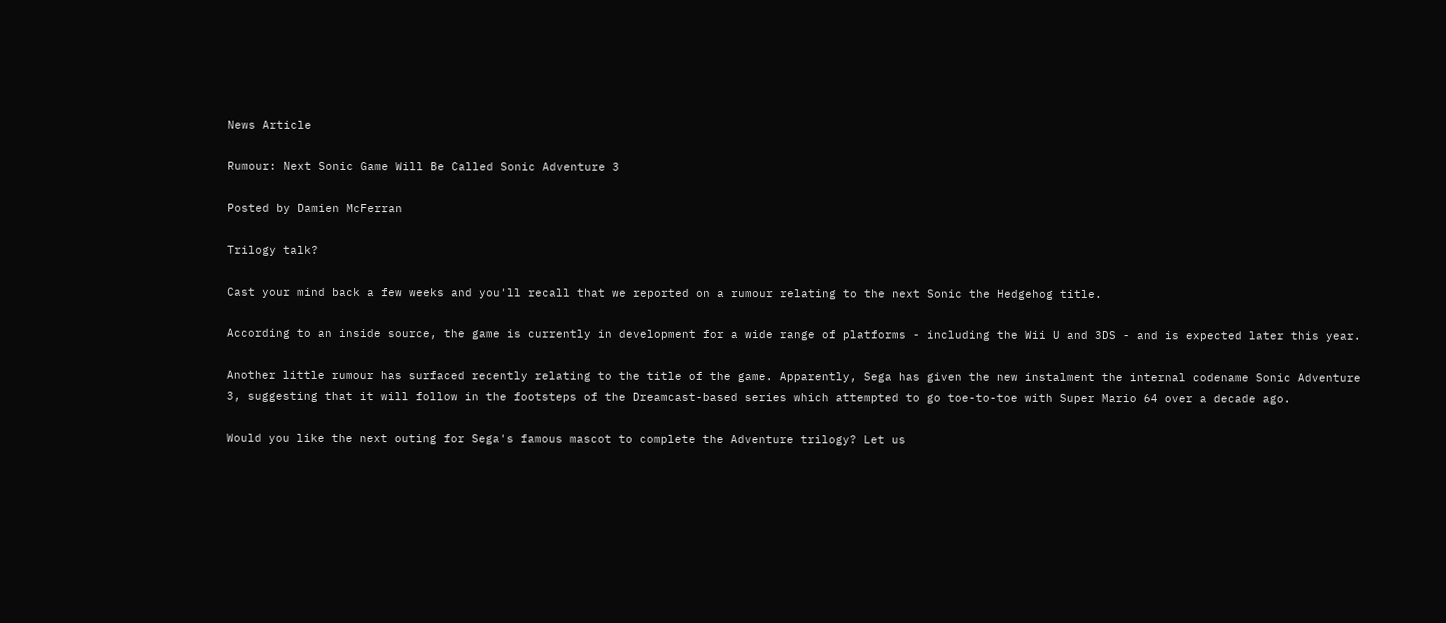News Article

Rumour: Next Sonic Game Will Be Called Sonic Adventure 3

Posted by Damien McFerran

Trilogy talk?

Cast your mind back a few weeks and you'll recall that we reported on a rumour relating to the next Sonic the Hedgehog title.

According to an inside source, the game is currently in development for a wide range of platforms - including the Wii U and 3DS - and is expected later this year.

Another little rumour has surfaced recently relating to the title of the game. Apparently, Sega has given the new instalment the internal codename Sonic Adventure 3, suggesting that it will follow in the footsteps of the Dreamcast-based series which attempted to go toe-to-toe with Super Mario 64 over a decade ago.

Would you like the next outing for Sega's famous mascot to complete the Adventure trilogy? Let us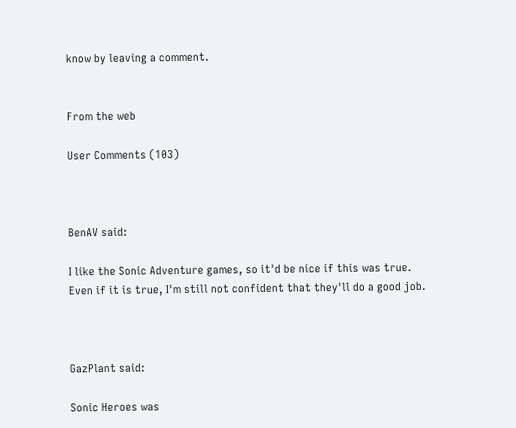know by leaving a comment.


From the web

User Comments (103)



BenAV said:

I like the Sonic Adventure games, so it'd be nice if this was true.
Even if it is true, I'm still not confident that they'll do a good job.



GazPlant said:

Sonic Heroes was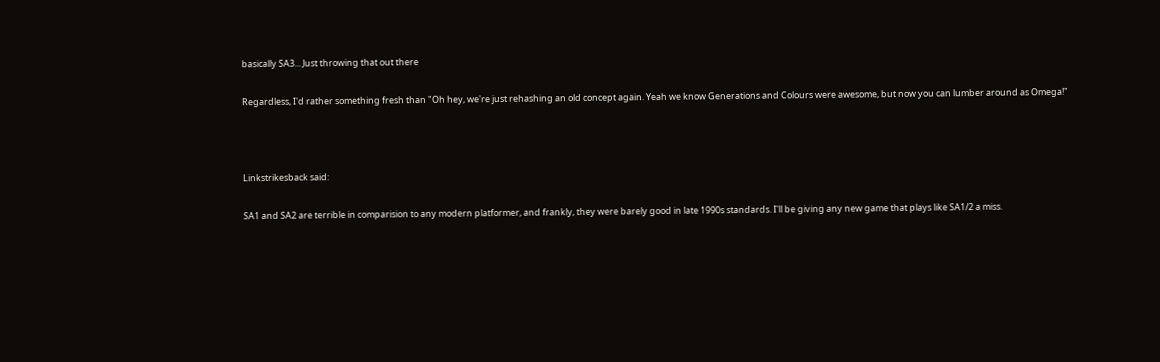basically SA3... Just throwing that out there

Regardless, I'd rather something fresh than "Oh hey, we're just rehashing an old concept again. Yeah we know Generations and Colours were awesome, but now you can lumber around as Omega!"



Linkstrikesback said:

SA1 and SA2 are terrible in comparision to any modern platformer, and frankly, they were barely good in late 1990s standards. I'll be giving any new game that plays like SA1/2 a miss.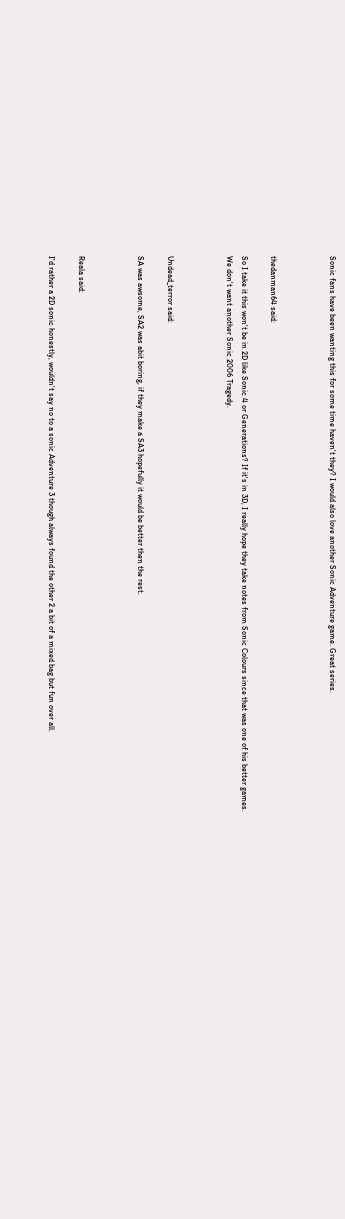Sonic fans have been wanting this for some time haven't they? I would also love another Sonic Adventure game. Great series.



thedanman64 said:

So I take it this won't be in 2D like Sonic 4 or Generations? If it's in 3D, I really hope they take notes from Sonic Colours since that was one of his better games.
We don't want another Sonic 2006 Tragedy.



Undead_terror said:

SA was awsome, SA2 was abit boring, if they make a SA3 hopefully it would be better then the rest.



Reala said:

I'd rather a 2D sonic honestly, wouldn't say no to a sonic Adventure 3 though always found the other 2 a bit of a mixed bag but fun over all.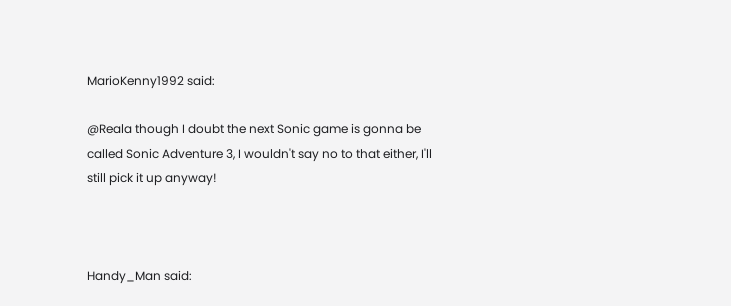MarioKenny1992 said:

@Reala though I doubt the next Sonic game is gonna be called Sonic Adventure 3, I wouldn't say no to that either, I'll still pick it up anyway!



Handy_Man said: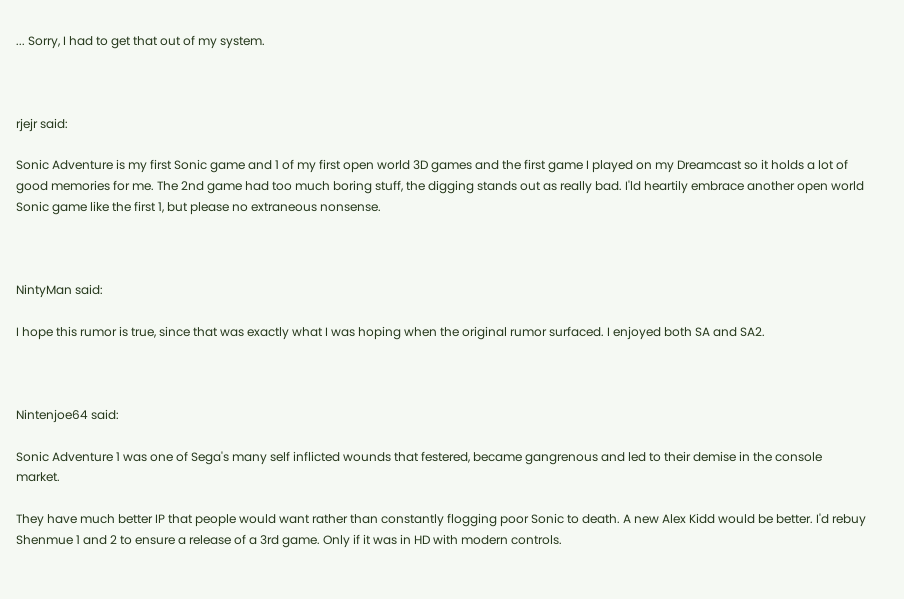... Sorry, I had to get that out of my system.



rjejr said:

Sonic Adventure is my first Sonic game and 1 of my first open world 3D games and the first game I played on my Dreamcast so it holds a lot of good memories for me. The 2nd game had too much boring stuff, the digging stands out as really bad. I'ld heartily embrace another open world Sonic game like the first 1, but please no extraneous nonsense.



NintyMan said:

I hope this rumor is true, since that was exactly what I was hoping when the original rumor surfaced. I enjoyed both SA and SA2.



Nintenjoe64 said:

Sonic Adventure 1 was one of Sega's many self inflicted wounds that festered, became gangrenous and led to their demise in the console market.

They have much better IP that people would want rather than constantly flogging poor Sonic to death. A new Alex Kidd would be better. I'd rebuy Shenmue 1 and 2 to ensure a release of a 3rd game. Only if it was in HD with modern controls.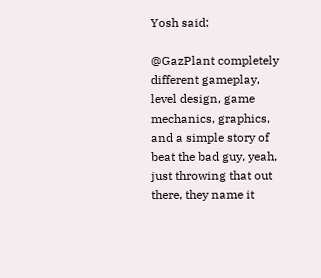Yosh said:

@GazPlant completely different gameplay, level design, game mechanics, graphics, and a simple story of beat the bad guy, yeah, just throwing that out there, they name it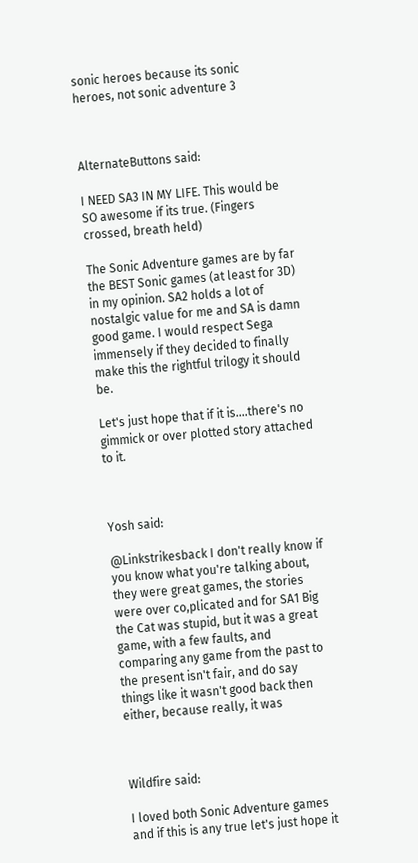sonic heroes because its sonic heroes, not sonic adventure 3



AlternateButtons said:

I NEED SA3 IN MY LIFE. This would be SO awesome if its true. (Fingers crossed, breath held)

The Sonic Adventure games are by far the BEST Sonic games (at least for 3D) in my opinion. SA2 holds a lot of nostalgic value for me and SA is damn good game. I would respect Sega immensely if they decided to finally make this the rightful trilogy it should be.

Let's just hope that if it is....there's no gimmick or over plotted story attached to it.



Yosh said:

@Linkstrikesback I don't really know if you know what you're talking about, they were great games, the stories were over co,plicated and for SA1 Big the Cat was stupid, but it was a great game, with a few faults, and comparing any game from the past to the present isn't fair, and do say things like it wasn't good back then either, because really, it was



Wildfire said:

I loved both Sonic Adventure games and if this is any true let's just hope it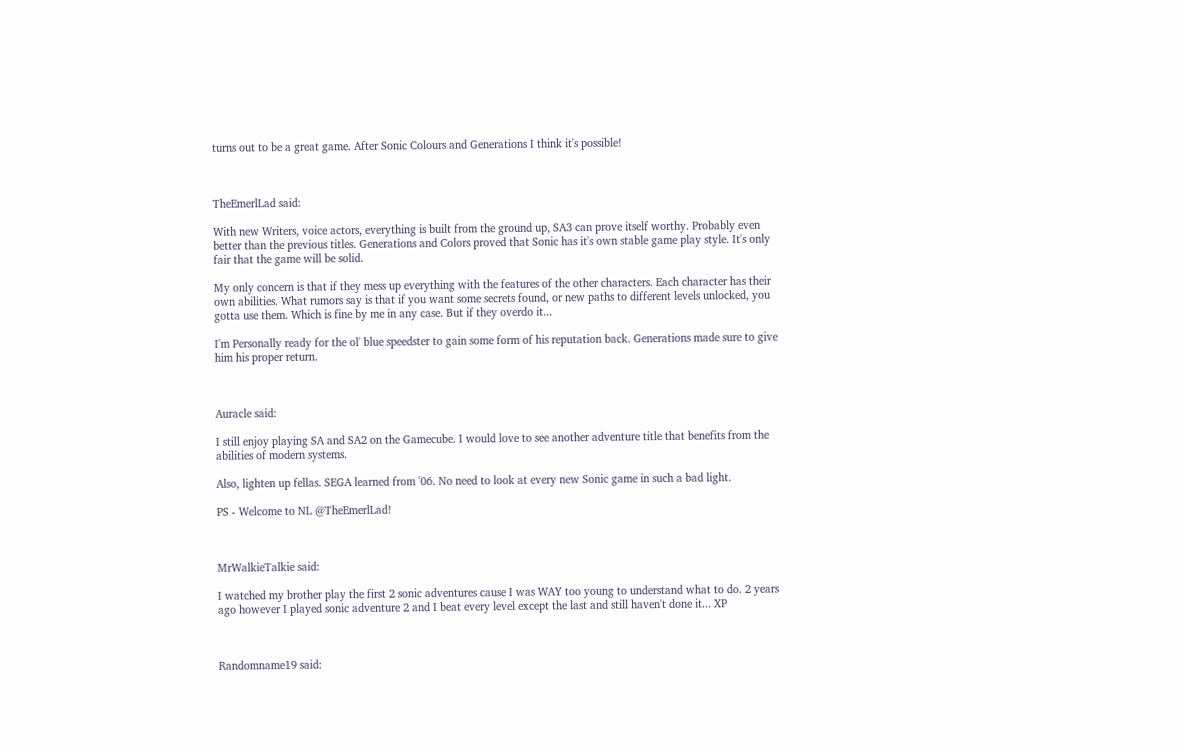turns out to be a great game. After Sonic Colours and Generations I think it's possible!



TheEmerlLad said:

With new Writers, voice actors, everything is built from the ground up, SA3 can prove itself worthy. Probably even better than the previous titles. Generations and Colors proved that Sonic has it's own stable game play style. It's only fair that the game will be solid.

My only concern is that if they mess up everything with the features of the other characters. Each character has their own abilities. What rumors say is that if you want some secrets found, or new paths to different levels unlocked, you gotta use them. Which is fine by me in any case. But if they overdo it...

I'm Personally ready for the ol' blue speedster to gain some form of his reputation back. Generations made sure to give him his proper return.



Auracle said:

I still enjoy playing SA and SA2 on the Gamecube. I would love to see another adventure title that benefits from the abilities of modern systems.

Also, lighten up fellas. SEGA learned from '06. No need to look at every new Sonic game in such a bad light.

PS - Welcome to NL @TheEmerlLad!



MrWalkieTalkie said:

I watched my brother play the first 2 sonic adventures cause I was WAY too young to understand what to do. 2 years ago however I played sonic adventure 2 and I beat every level except the last and still haven't done it... XP



Randomname19 said: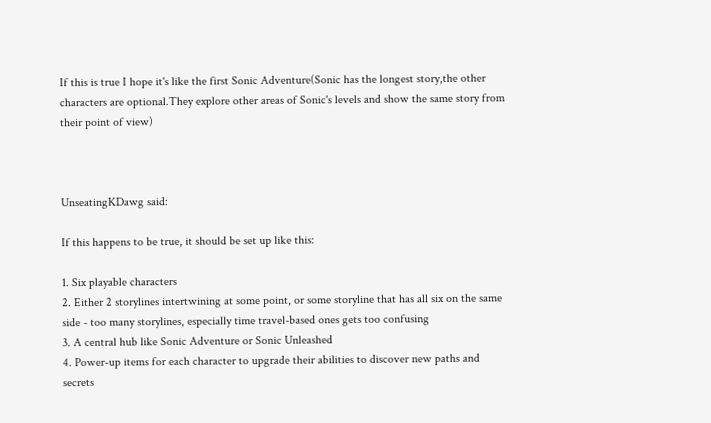If this is true I hope it's like the first Sonic Adventure(Sonic has the longest story,the other characters are optional.They explore other areas of Sonic's levels and show the same story from their point of view)



UnseatingKDawg said:

If this happens to be true, it should be set up like this:

1. Six playable characters
2. Either 2 storylines intertwining at some point, or some storyline that has all six on the same side - too many storylines, especially time travel-based ones gets too confusing
3. A central hub like Sonic Adventure or Sonic Unleashed
4. Power-up items for each character to upgrade their abilities to discover new paths and secrets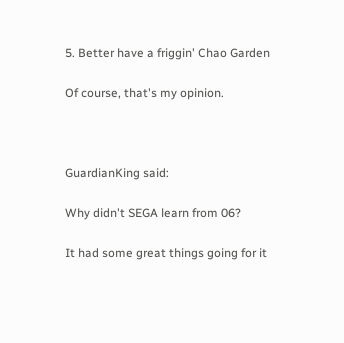5. Better have a friggin' Chao Garden

Of course, that's my opinion.



GuardianKing said:

Why didn't SEGA learn from 06?

It had some great things going for it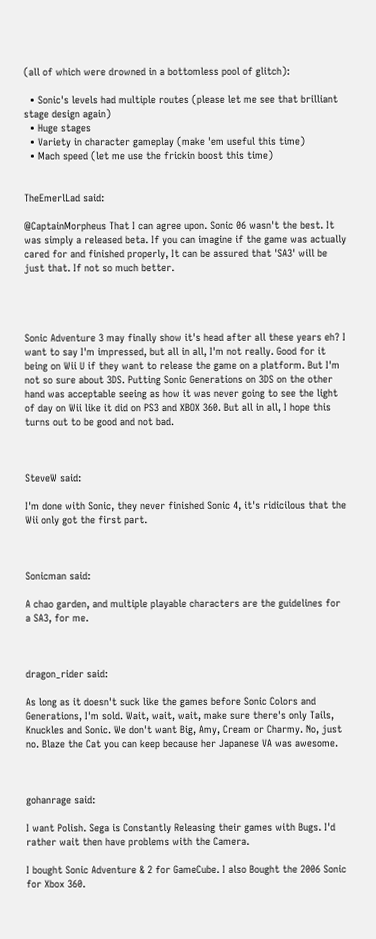(all of which were drowned in a bottomless pool of glitch):

  • Sonic's levels had multiple routes (please let me see that brilliant stage design again)
  • Huge stages
  • Variety in character gameplay (make 'em useful this time)
  • Mach speed (let me use the frickin boost this time)


TheEmerlLad said:

@CaptainMorpheus That I can agree upon. Sonic 06 wasn't the best. It was simply a released beta. If you can imagine if the game was actually cared for and finished properly, It can be assured that 'SA3' will be just that. If not so much better.




Sonic Adventure 3 may finally show it's head after all these years eh? I want to say I'm impressed, but all in all, I'm not really. Good for it being on Wii U if they want to release the game on a platform. But I'm not so sure about 3DS. Putting Sonic Generations on 3DS on the other hand was acceptable seeing as how it was never going to see the light of day on Wii like it did on PS3 and XBOX 360. But all in all, I hope this turns out to be good and not bad.



SteveW said:

I'm done with Sonic, they never finished Sonic 4, it's ridicilous that the Wii only got the first part.



Sonicman said:

A chao garden, and multiple playable characters are the guidelines for a SA3, for me.



dragon_rider said:

As long as it doesn't suck like the games before Sonic Colors and Generations, I'm sold. Wait, wait, wait, make sure there's only Tails, Knuckles and Sonic. We don't want Big, Amy, Cream or Charmy. No, just no. Blaze the Cat you can keep because her Japanese VA was awesome.



gohanrage said:

I want Polish. Sega is Constantly Releasing their games with Bugs. I'd rather wait then have problems with the Camera.

I bought Sonic Adventure & 2 for GameCube. I also Bought the 2006 Sonic for Xbox 360.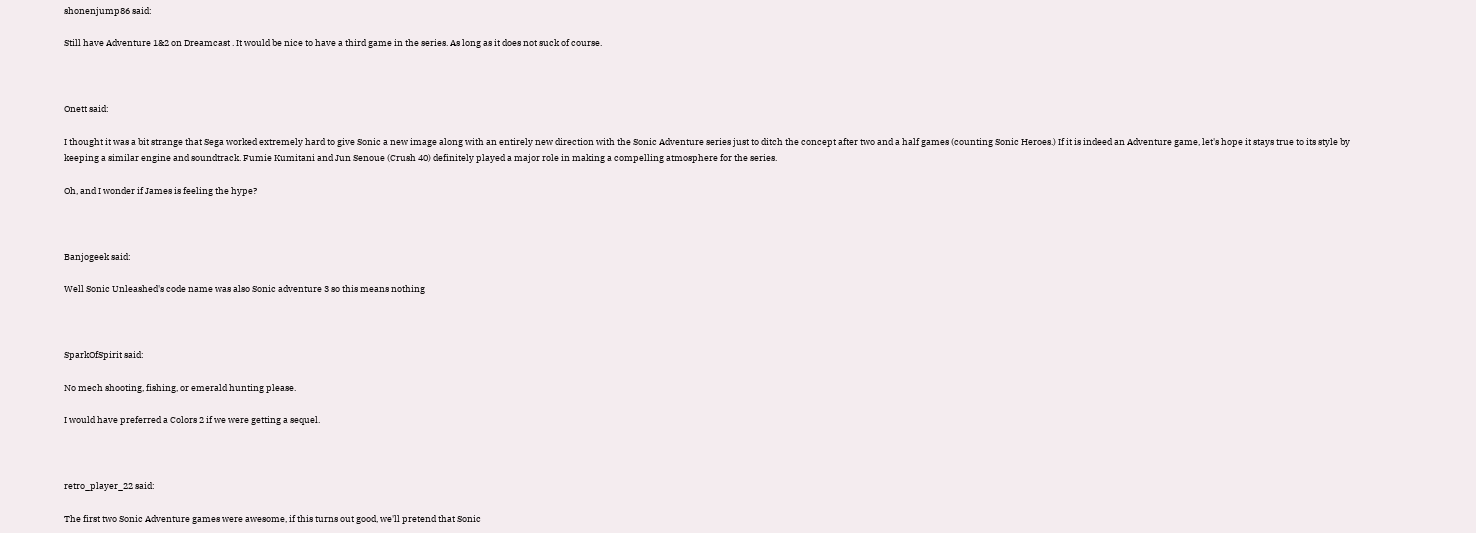shonenjump86 said:

Still have Adventure 1&2 on Dreamcast . It would be nice to have a third game in the series. As long as it does not suck of course.



Onett said:

I thought it was a bit strange that Sega worked extremely hard to give Sonic a new image along with an entirely new direction with the Sonic Adventure series just to ditch the concept after two and a half games (counting Sonic Heroes.) If it is indeed an Adventure game, let's hope it stays true to its style by keeping a similar engine and soundtrack. Fumie Kumitani and Jun Senoue (Crush 40) definitely played a major role in making a compelling atmosphere for the series.

Oh, and I wonder if James is feeling the hype?



Banjogeek said:

Well Sonic Unleashed's code name was also Sonic adventure 3 so this means nothing



SparkOfSpirit said:

No mech shooting, fishing, or emerald hunting please.

I would have preferred a Colors 2 if we were getting a sequel.



retro_player_22 said:

The first two Sonic Adventure games were awesome, if this turns out good, we'll pretend that Sonic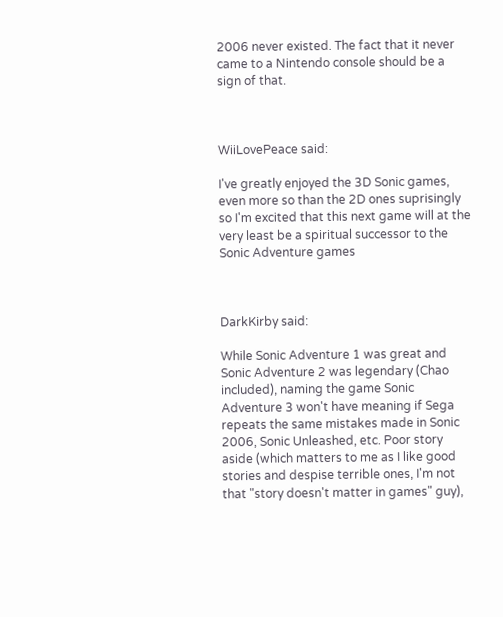2006 never existed. The fact that it never came to a Nintendo console should be a sign of that.



WiiLovePeace said:

I've greatly enjoyed the 3D Sonic games, even more so than the 2D ones suprisingly so I'm excited that this next game will at the very least be a spiritual successor to the Sonic Adventure games



DarkKirby said:

While Sonic Adventure 1 was great and Sonic Adventure 2 was legendary (Chao included), naming the game Sonic Adventure 3 won't have meaning if Sega repeats the same mistakes made in Sonic 2006, Sonic Unleashed, etc. Poor story aside (which matters to me as I like good stories and despise terrible ones, I'm not that "story doesn't matter in games" guy),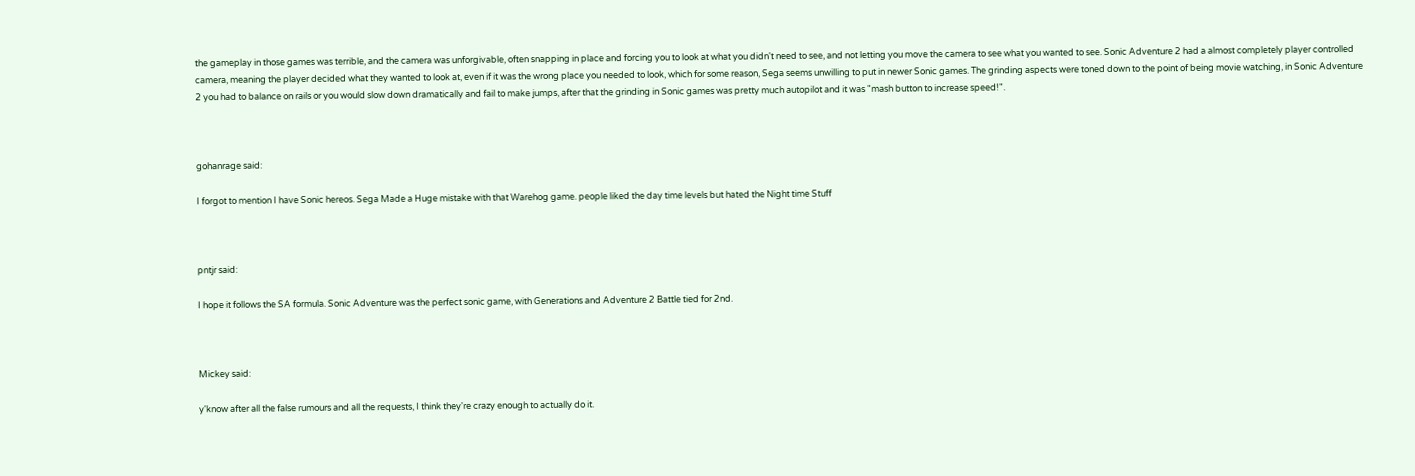the gameplay in those games was terrible, and the camera was unforgivable, often snapping in place and forcing you to look at what you didn't need to see, and not letting you move the camera to see what you wanted to see. Sonic Adventure 2 had a almost completely player controlled camera, meaning the player decided what they wanted to look at, even if it was the wrong place you needed to look, which for some reason, Sega seems unwilling to put in newer Sonic games. The grinding aspects were toned down to the point of being movie watching, in Sonic Adventure 2 you had to balance on rails or you would slow down dramatically and fail to make jumps, after that the grinding in Sonic games was pretty much autopilot and it was "mash button to increase speed!".



gohanrage said:

I forgot to mention I have Sonic hereos. Sega Made a Huge mistake with that Warehog game. people liked the day time levels but hated the Night time Stuff



pntjr said:

I hope it follows the SA formula. Sonic Adventure was the perfect sonic game, with Generations and Adventure 2 Battle tied for 2nd.



Mickey said:

y'know after all the false rumours and all the requests, I think they're crazy enough to actually do it.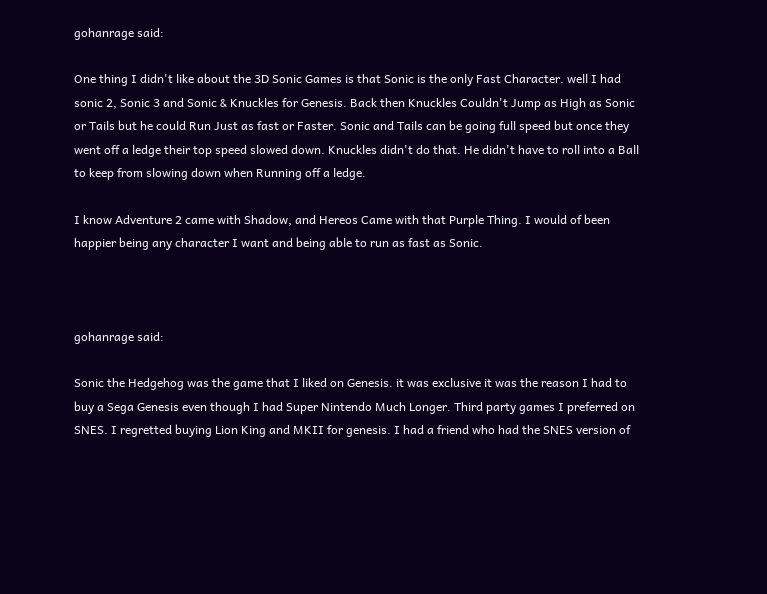gohanrage said:

One thing I didn't like about the 3D Sonic Games is that Sonic is the only Fast Character. well I had sonic 2, Sonic 3 and Sonic & Knuckles for Genesis. Back then Knuckles Couldn't Jump as High as Sonic or Tails but he could Run Just as fast or Faster. Sonic and Tails can be going full speed but once they went off a ledge their top speed slowed down. Knuckles didn't do that. He didn't have to roll into a Ball to keep from slowing down when Running off a ledge.

I know Adventure 2 came with Shadow, and Hereos Came with that Purple Thing. I would of been happier being any character I want and being able to run as fast as Sonic.



gohanrage said:

Sonic the Hedgehog was the game that I liked on Genesis. it was exclusive it was the reason I had to buy a Sega Genesis even though I had Super Nintendo Much Longer. Third party games I preferred on SNES. I regretted buying Lion King and MKII for genesis. I had a friend who had the SNES version of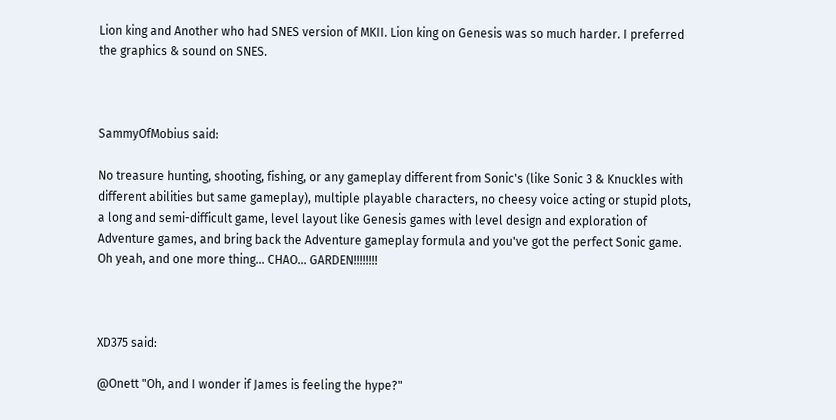Lion king and Another who had SNES version of MKII. Lion king on Genesis was so much harder. I preferred the graphics & sound on SNES.



SammyOfMobius said:

No treasure hunting, shooting, fishing, or any gameplay different from Sonic's (like Sonic 3 & Knuckles with different abilities but same gameplay), multiple playable characters, no cheesy voice acting or stupid plots, a long and semi-difficult game, level layout like Genesis games with level design and exploration of Adventure games, and bring back the Adventure gameplay formula and you've got the perfect Sonic game. Oh yeah, and one more thing... CHAO... GARDEN!!!!!!!!



XD375 said:

@Onett "Oh, and I wonder if James is feeling the hype?"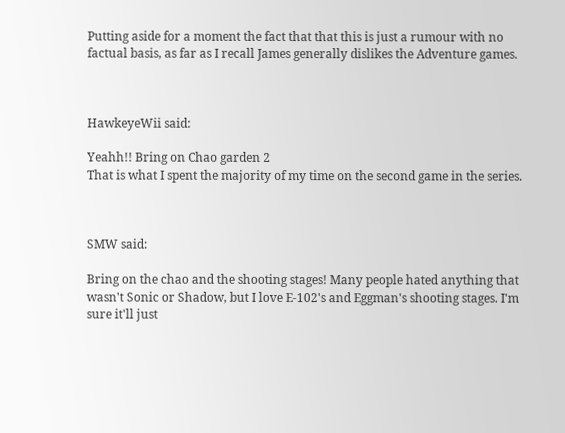Putting aside for a moment the fact that that this is just a rumour with no factual basis, as far as I recall James generally dislikes the Adventure games.



HawkeyeWii said:

Yeahh!! Bring on Chao garden 2
That is what I spent the majority of my time on the second game in the series.



SMW said:

Bring on the chao and the shooting stages! Many people hated anything that wasn't Sonic or Shadow, but I love E-102's and Eggman's shooting stages. I'm sure it'll just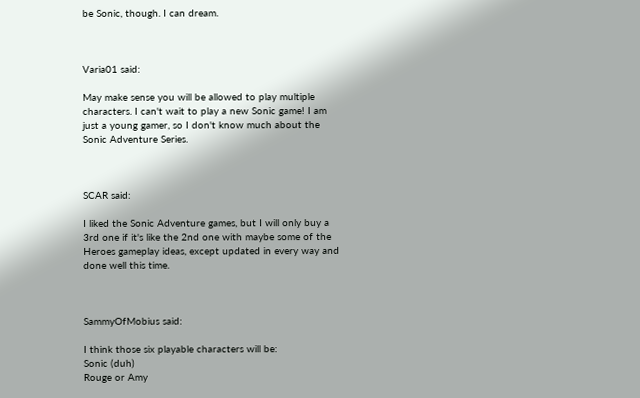be Sonic, though. I can dream.



Varia01 said:

May make sense you will be allowed to play multiple characters. I can't wait to play a new Sonic game! I am just a young gamer, so I don't know much about the Sonic Adventure Series.



SCAR said:

I liked the Sonic Adventure games, but I will only buy a 3rd one if it's like the 2nd one with maybe some of the Heroes gameplay ideas, except updated in every way and done well this time.



SammyOfMobius said:

I think those six playable characters will be:
Sonic (duh)
Rouge or Amy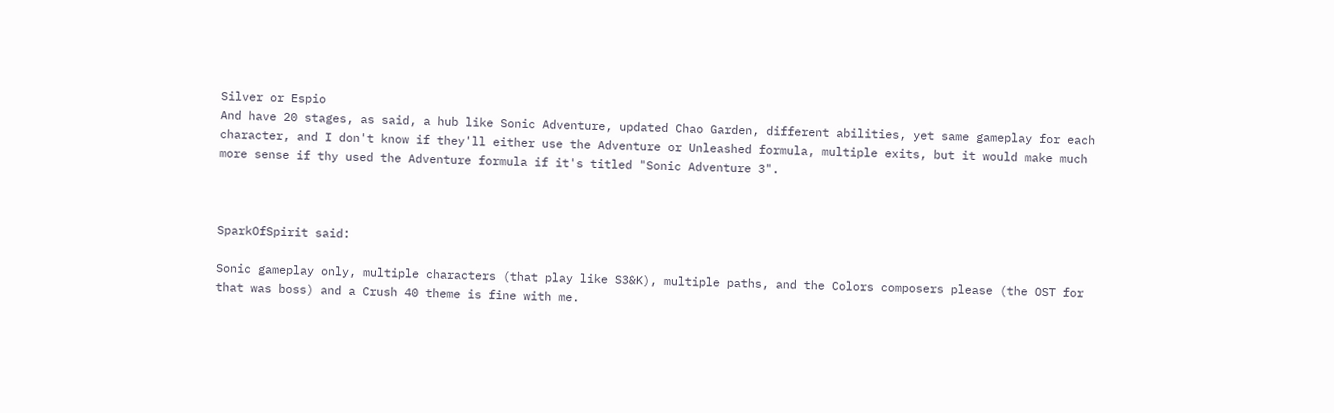Silver or Espio
And have 20 stages, as said, a hub like Sonic Adventure, updated Chao Garden, different abilities, yet same gameplay for each character, and I don't know if they'll either use the Adventure or Unleashed formula, multiple exits, but it would make much more sense if thy used the Adventure formula if it's titled "Sonic Adventure 3".



SparkOfSpirit said:

Sonic gameplay only, multiple characters (that play like S3&K), multiple paths, and the Colors composers please (the OST for that was boss) and a Crush 40 theme is fine with me.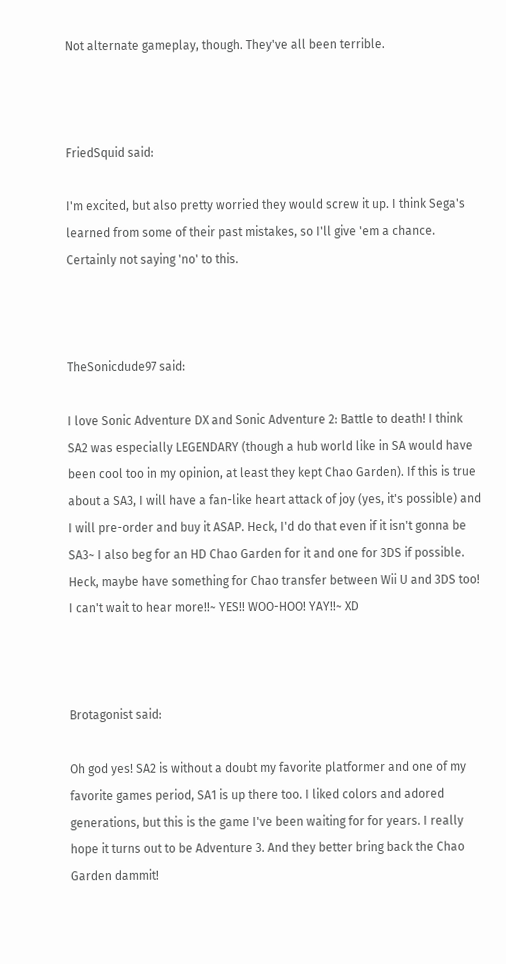Not alternate gameplay, though. They've all been terrible.



FriedSquid said:

I'm excited, but also pretty worried they would screw it up. I think Sega's learned from some of their past mistakes, so I'll give 'em a chance. Certainly not saying 'no' to this.



TheSonicdude97 said:

I love Sonic Adventure DX and Sonic Adventure 2: Battle to death! I think SA2 was especially LEGENDARY (though a hub world like in SA would have been cool too in my opinion, at least they kept Chao Garden). If this is true about a SA3, I will have a fan-like heart attack of joy (yes, it's possible) and I will pre-order and buy it ASAP. Heck, I'd do that even if it isn't gonna be SA3~ I also beg for an HD Chao Garden for it and one for 3DS if possible. Heck, maybe have something for Chao transfer between Wii U and 3DS too! I can't wait to hear more!!~ YES!! WOO-HOO! YAY!!~ XD



Brotagonist said:

Oh god yes! SA2 is without a doubt my favorite platformer and one of my favorite games period, SA1 is up there too. I liked colors and adored generations, but this is the game I've been waiting for for years. I really hope it turns out to be Adventure 3. And they better bring back the Chao Garden dammit!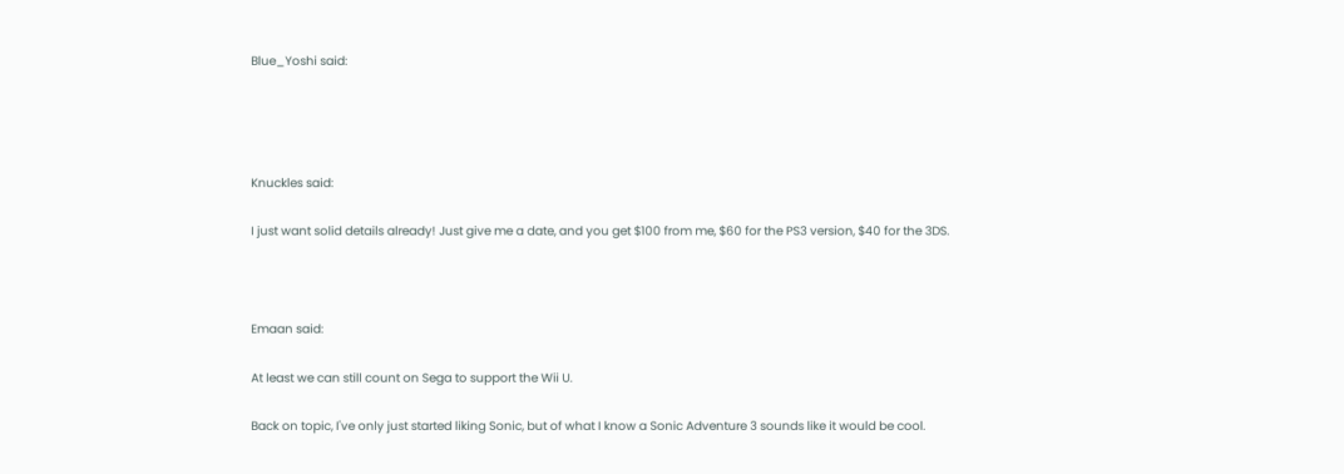Blue_Yoshi said:




Knuckles said:

I just want solid details already! Just give me a date, and you get $100 from me, $60 for the PS3 version, $40 for the 3DS.



Emaan said:

At least we can still count on Sega to support the Wii U.

Back on topic, I've only just started liking Sonic, but of what I know a Sonic Adventure 3 sounds like it would be cool.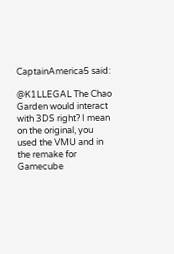CaptainAmerica5 said:

@K1LLEGAL The Chao Garden would interact with 3DS right? I mean on the original, you used the VMU and in the remake for Gamecube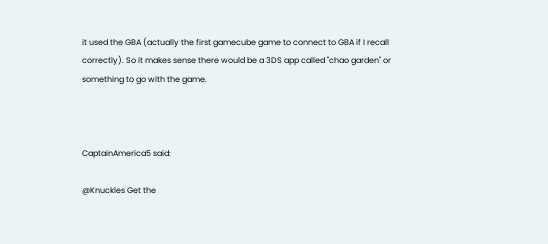it used the GBA (actually the first gamecube game to connect to GBA if I recall correctly). So it makes sense there would be a 3DS app called "chao garden" or something to go with the game.



CaptainAmerica5 said:

@Knuckles Get the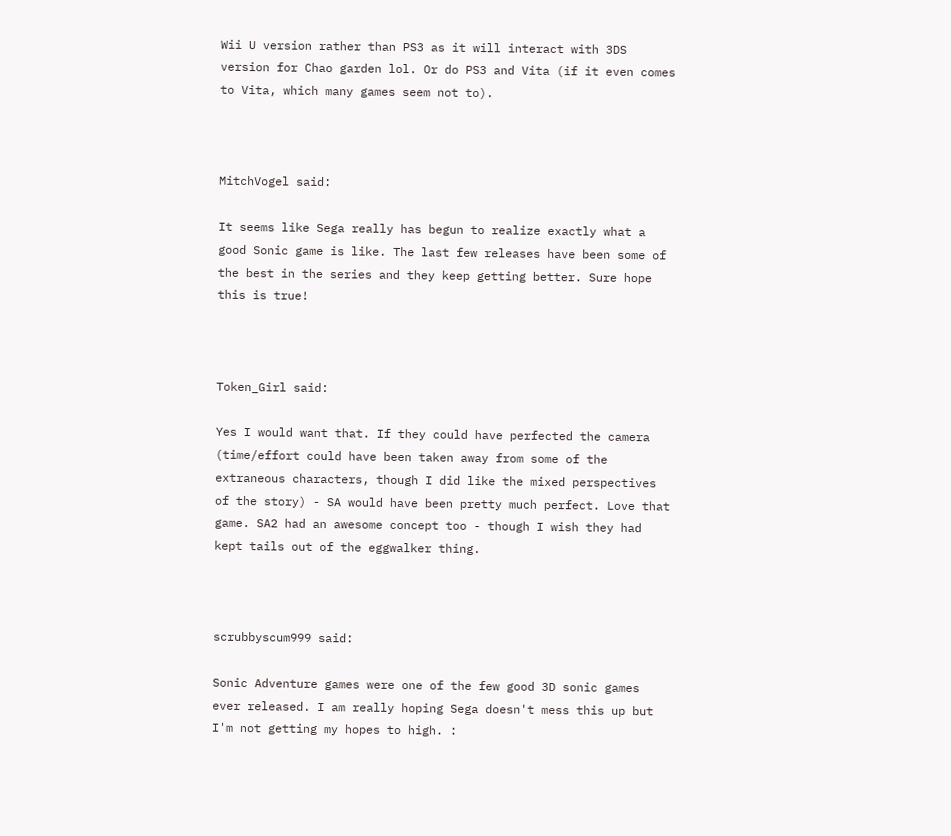Wii U version rather than PS3 as it will interact with 3DS version for Chao garden lol. Or do PS3 and Vita (if it even comes to Vita, which many games seem not to).



MitchVogel said:

It seems like Sega really has begun to realize exactly what a good Sonic game is like. The last few releases have been some of the best in the series and they keep getting better. Sure hope this is true!



Token_Girl said:

Yes I would want that. If they could have perfected the camera (time/effort could have been taken away from some of the extraneous characters, though I did like the mixed perspectives of the story) - SA would have been pretty much perfect. Love that game. SA2 had an awesome concept too - though I wish they had kept tails out of the eggwalker thing.



scrubbyscum999 said:

Sonic Adventure games were one of the few good 3D sonic games ever released. I am really hoping Sega doesn't mess this up but I'm not getting my hopes to high. :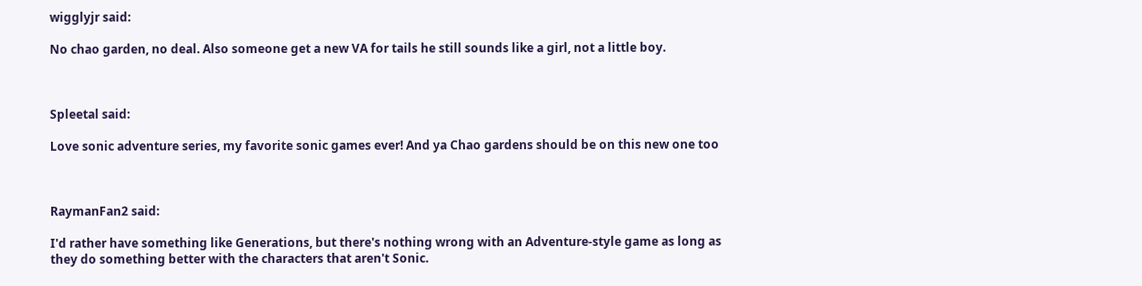wigglyjr said:

No chao garden, no deal. Also someone get a new VA for tails he still sounds like a girl, not a little boy.



Spleetal said:

Love sonic adventure series, my favorite sonic games ever! And ya Chao gardens should be on this new one too



RaymanFan2 said:

I'd rather have something like Generations, but there's nothing wrong with an Adventure-style game as long as they do something better with the characters that aren't Sonic.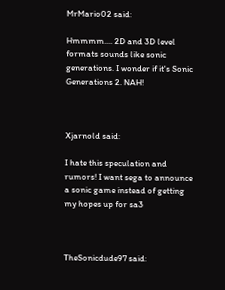MrMario02 said:

Hmmmm.... 2D and 3D level formats sounds like sonic generations. I wonder if it's Sonic Generations 2. NAH!



Xjarnold said:

I hate this speculation and rumors! I want sega to announce a sonic game instead of getting my hopes up for sa3



TheSonicdude97 said: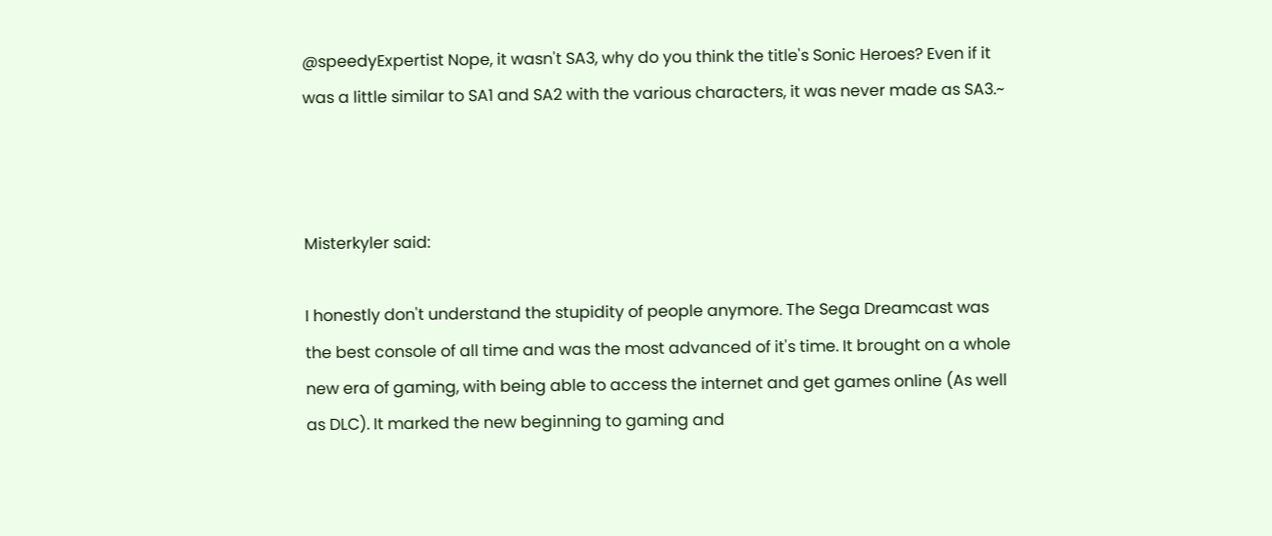@speedyExpertist Nope, it wasn't SA3, why do you think the title's Sonic Heroes? Even if it was a little similar to SA1 and SA2 with the various characters, it was never made as SA3.~



Misterkyler said:

I honestly don't understand the stupidity of people anymore. The Sega Dreamcast was the best console of all time and was the most advanced of it's time. It brought on a whole new era of gaming, with being able to access the internet and get games online (As well as DLC). It marked the new beginning to gaming and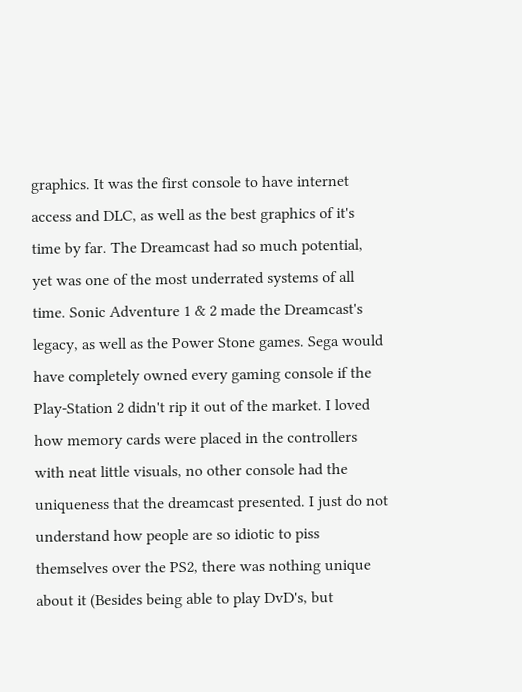graphics. It was the first console to have internet access and DLC, as well as the best graphics of it's time by far. The Dreamcast had so much potential, yet was one of the most underrated systems of all time. Sonic Adventure 1 & 2 made the Dreamcast's legacy, as well as the Power Stone games. Sega would have completely owned every gaming console if the Play-Station 2 didn't rip it out of the market. I loved how memory cards were placed in the controllers with neat little visuals, no other console had the uniqueness that the dreamcast presented. I just do not understand how people are so idiotic to piss themselves over the PS2, there was nothing unique about it (Besides being able to play DvD's, but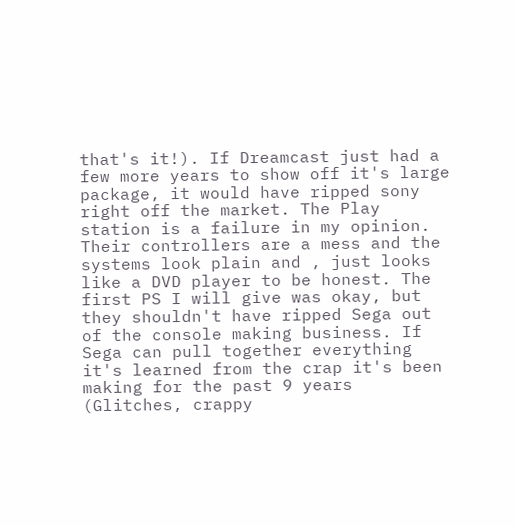that's it!). If Dreamcast just had a few more years to show off it's large package, it would have ripped sony right off the market. The Play station is a failure in my opinion. Their controllers are a mess and the systems look plain and , just looks like a DVD player to be honest. The first PS I will give was okay, but they shouldn't have ripped Sega out of the console making business. If Sega can pull together everything it's learned from the crap it's been making for the past 9 years (Glitches, crappy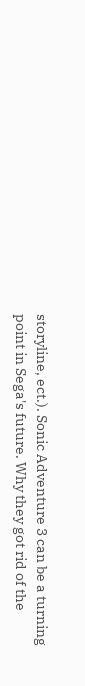storyline, ect.). Sonic Adventure 3 can be a turning point in Sega's future. Why they got rid of the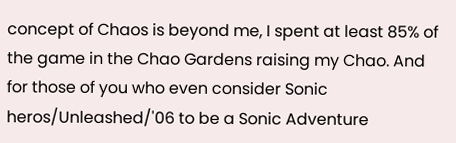concept of Chaos is beyond me, I spent at least 85% of the game in the Chao Gardens raising my Chao. And for those of you who even consider Sonic heros/Unleashed/'06 to be a Sonic Adventure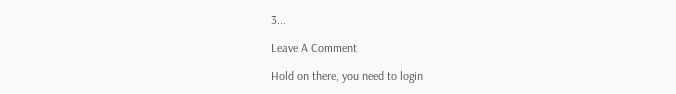3...

Leave A Comment

Hold on there, you need to login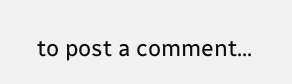to post a comment...